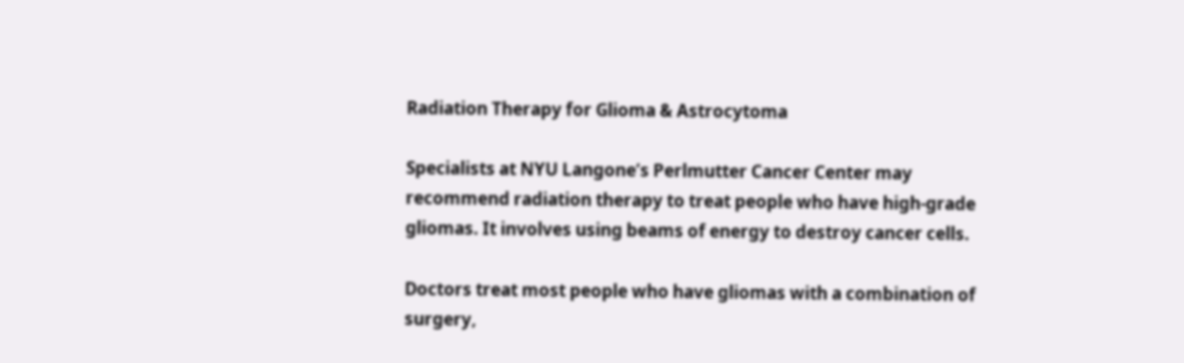Radiation Therapy for Glioma & Astrocytoma

Specialists at NYU Langone’s Perlmutter Cancer Center may recommend radiation therapy to treat people who have high-grade gliomas. It involves using beams of energy to destroy cancer cells.

Doctors treat most people who have gliomas with a combination of surgery,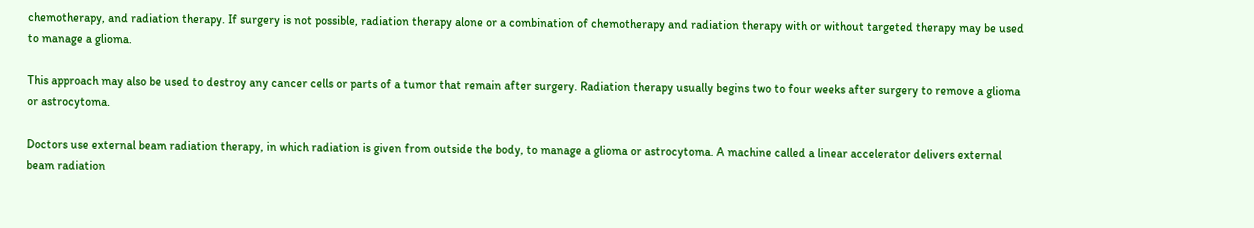chemotherapy, and radiation therapy. If surgery is not possible, radiation therapy alone or a combination of chemotherapy and radiation therapy with or without targeted therapy may be used to manage a glioma.

This approach may also be used to destroy any cancer cells or parts of a tumor that remain after surgery. Radiation therapy usually begins two to four weeks after surgery to remove a glioma or astrocytoma.

Doctors use external beam radiation therapy, in which radiation is given from outside the body, to manage a glioma or astrocytoma. A machine called a linear accelerator delivers external beam radiation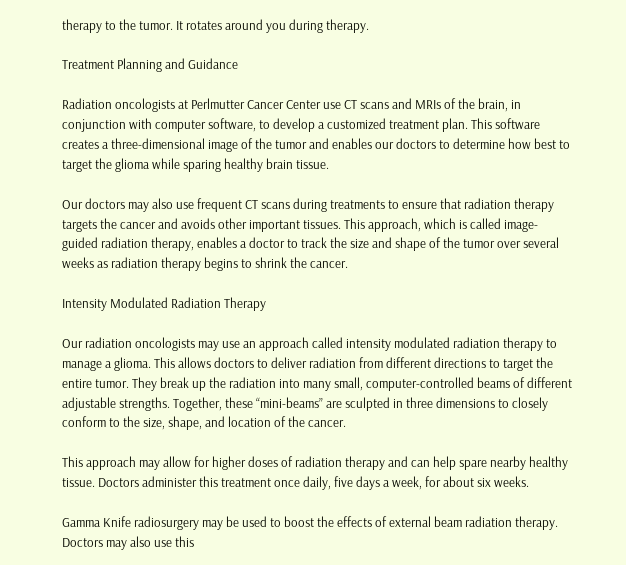therapy to the tumor. It rotates around you during therapy.

Treatment Planning and Guidance

Radiation oncologists at Perlmutter Cancer Center use CT scans and MRIs of the brain, in conjunction with computer software, to develop a customized treatment plan. This software creates a three-dimensional image of the tumor and enables our doctors to determine how best to target the glioma while sparing healthy brain tissue.

Our doctors may also use frequent CT scans during treatments to ensure that radiation therapy targets the cancer and avoids other important tissues. This approach, which is called image-guided radiation therapy, enables a doctor to track the size and shape of the tumor over several weeks as radiation therapy begins to shrink the cancer.

Intensity Modulated Radiation Therapy

Our radiation oncologists may use an approach called intensity modulated radiation therapy to manage a glioma. This allows doctors to deliver radiation from different directions to target the entire tumor. They break up the radiation into many small, computer-controlled beams of different adjustable strengths. Together, these “mini-beams” are sculpted in three dimensions to closely conform to the size, shape, and location of the cancer.

This approach may allow for higher doses of radiation therapy and can help spare nearby healthy tissue. Doctors administer this treatment once daily, five days a week, for about six weeks.

Gamma Knife radiosurgery may be used to boost the effects of external beam radiation therapy. Doctors may also use this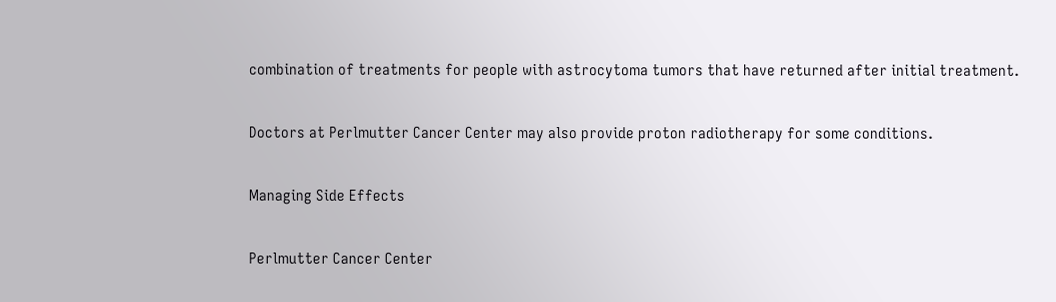combination of treatments for people with astrocytoma tumors that have returned after initial treatment.

Doctors at Perlmutter Cancer Center may also provide proton radiotherapy for some conditions.

Managing Side Effects

Perlmutter Cancer Center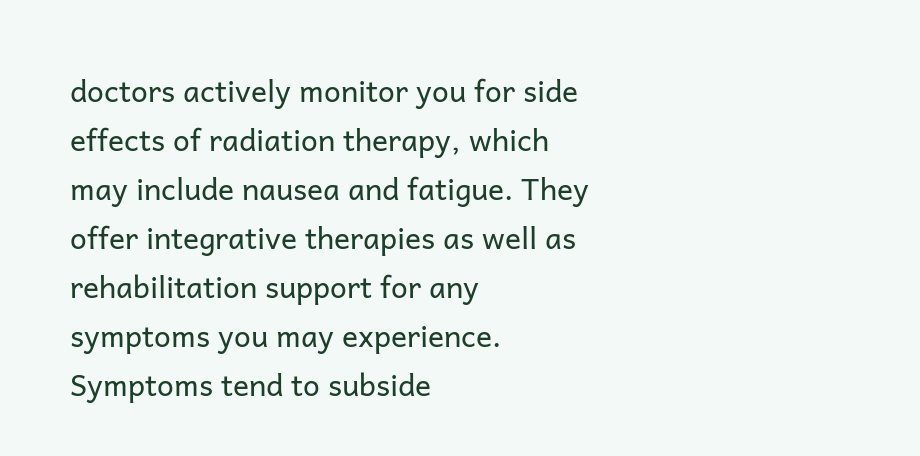doctors actively monitor you for side effects of radiation therapy, which may include nausea and fatigue. They offer integrative therapies as well as rehabilitation support for any symptoms you may experience. Symptoms tend to subside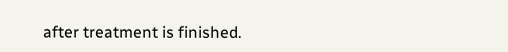after treatment is finished.